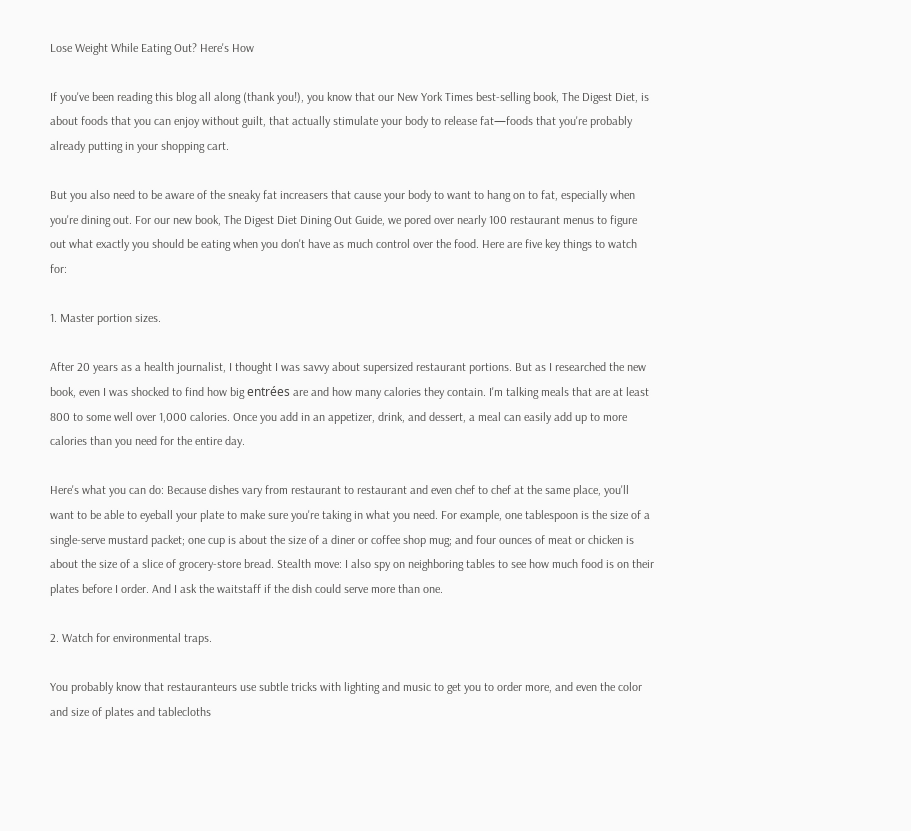Lose Weight While Eating Out? Here's How

If you've been reading this blog all along (thank you!), you know that our New York Times best-selling book, The Digest Diet, is about foods that you can enjoy without guilt, that actually stimulate your body to release fat—foods that you're probably already putting in your shopping cart.

But you also need to be aware of the sneaky fat increasers that cause your body to want to hang on to fat, especially when you're dining out. For our new book, The Digest Diet Dining Out Guide, we pored over nearly 100 restaurant menus to figure out what exactly you should be eating when you don't have as much control over the food. Here are five key things to watch for:

1. Master portion sizes.

After 20 years as a health journalist, I thought I was savvy about supersized restaurant portions. But as I researched the new book, even I was shocked to find how big entrées are and how many calories they contain. I'm talking meals that are at least 800 to some well over 1,000 calories. Once you add in an appetizer, drink, and dessert, a meal can easily add up to more calories than you need for the entire day.

Here's what you can do: Because dishes vary from restaurant to restaurant and even chef to chef at the same place, you'll want to be able to eyeball your plate to make sure you're taking in what you need. For example, one tablespoon is the size of a single-serve mustard packet; one cup is about the size of a diner or coffee shop mug; and four ounces of meat or chicken is about the size of a slice of grocery-store bread. Stealth move: I also spy on neighboring tables to see how much food is on their plates before I order. And I ask the waitstaff if the dish could serve more than one.

2. Watch for environmental traps.

You probably know that restauranteurs use subtle tricks with lighting and music to get you to order more, and even the color and size of plates and tablecloths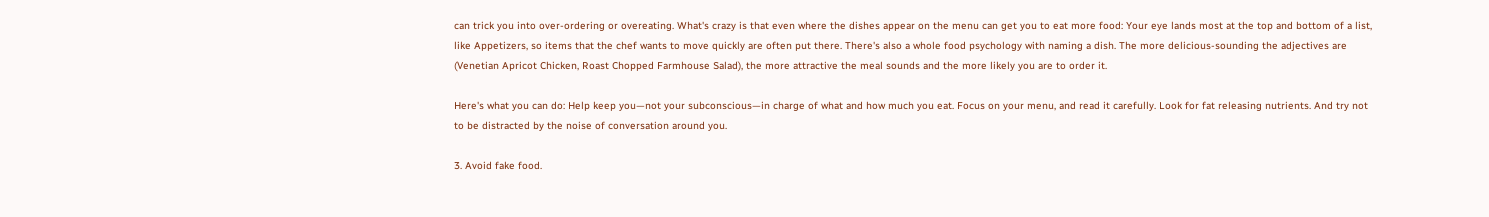can trick you into over-ordering or overeating. What's crazy is that even where the dishes appear on the menu can get you to eat more food: Your eye lands most at the top and bottom of a list, like Appetizers, so items that the chef wants to move quickly are often put there. There's also a whole food psychology with naming a dish. The more delicious-sounding the adjectives are (Venetian Apricot Chicken, Roast Chopped Farmhouse Salad), the more attractive the meal sounds and the more likely you are to order it.

Here's what you can do: Help keep you—not your subconscious—in charge of what and how much you eat. Focus on your menu, and read it carefully. Look for fat releasing nutrients. And try not to be distracted by the noise of conversation around you.

3. Avoid fake food.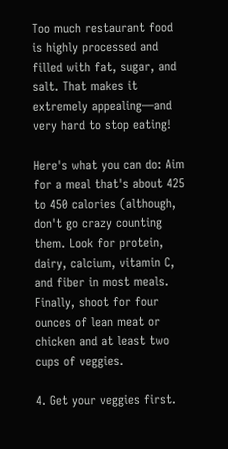Too much restaurant food is highly processed and filled with fat, sugar, and salt. That makes it extremely appealing—and very hard to stop eating!

Here's what you can do: Aim for a meal that's about 425 to 450 calories (although, don't go crazy counting them. Look for protein, dairy, calcium, vitamin C, and fiber in most meals. Finally, shoot for four ounces of lean meat or chicken and at least two cups of veggies.

4. Get your veggies first.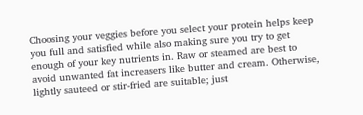Choosing your veggies before you select your protein helps keep you full and satisfied while also making sure you try to get enough of your key nutrients in. Raw or steamed are best to avoid unwanted fat increasers like butter and cream. Otherwise, lightly sauteed or stir-fried are suitable; just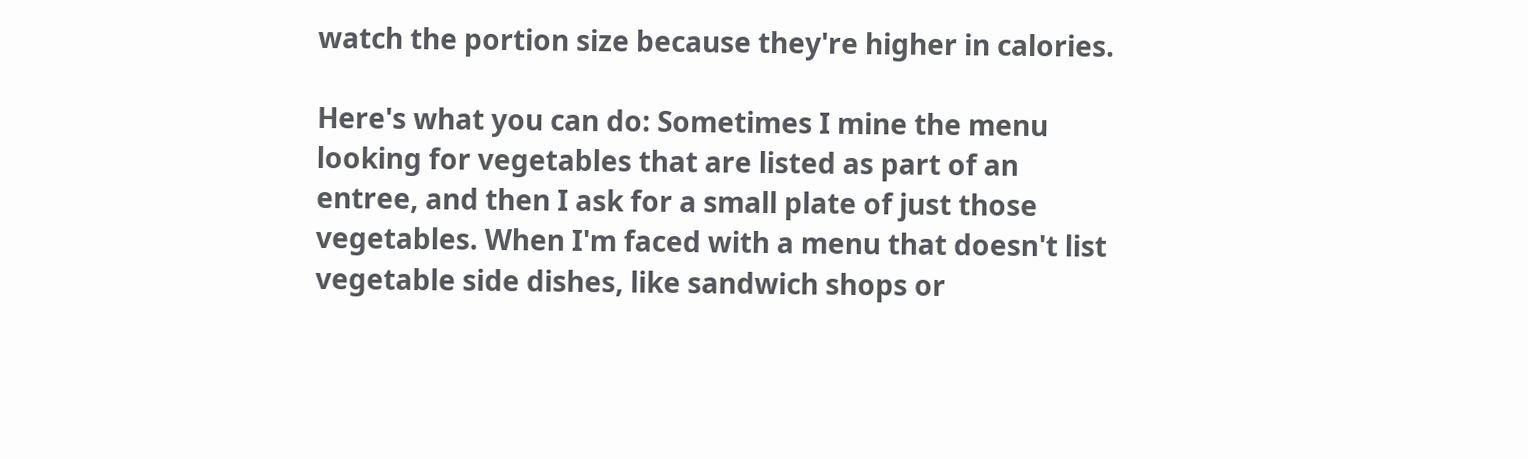watch the portion size because they're higher in calories.

Here's what you can do: Sometimes I mine the menu looking for vegetables that are listed as part of an entree, and then I ask for a small plate of just those vegetables. When I'm faced with a menu that doesn't list vegetable side dishes, like sandwich shops or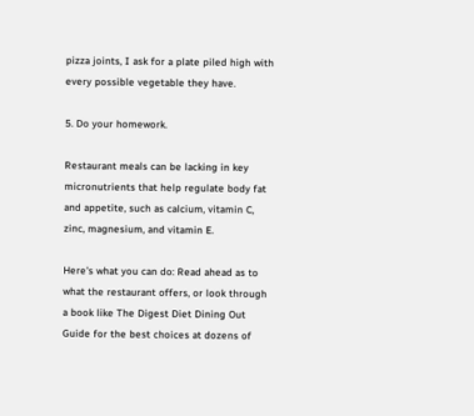pizza joints, I ask for a plate piled high with every possible vegetable they have.

5. Do your homework.

Restaurant meals can be lacking in key micronutrients that help regulate body fat and appetite, such as calcium, vitamin C, zinc, magnesium, and vitamin E.

Here's what you can do: Read ahead as to what the restaurant offers, or look through a book like The Digest Diet Dining Out Guide for the best choices at dozens of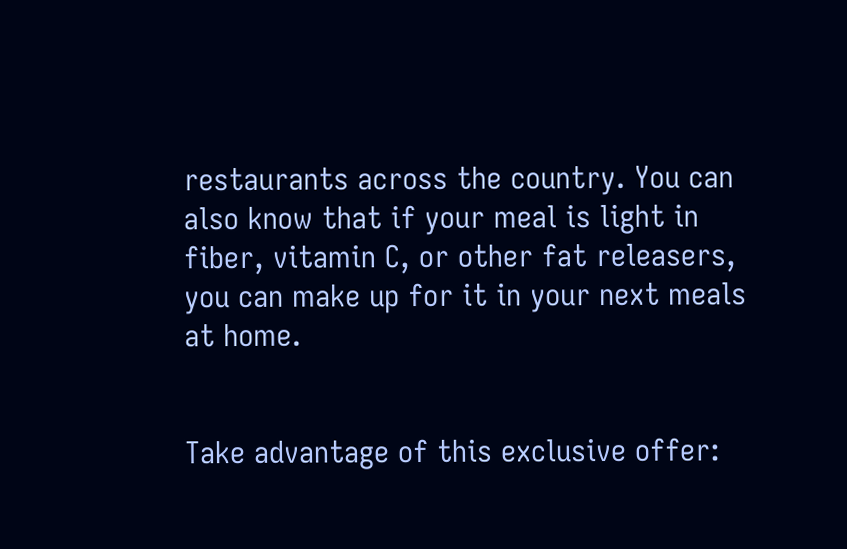restaurants across the country. You can also know that if your meal is light in fiber, vitamin C, or other fat releasers, you can make up for it in your next meals at home.


Take advantage of this exclusive offer: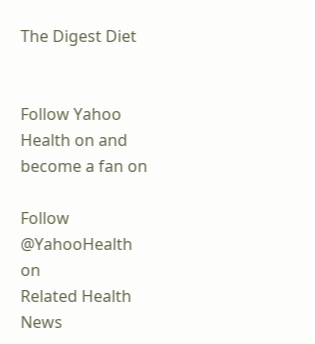The Digest Diet


Follow Yahoo Health on and become a fan on

Follow @YahooHealth on
Related Health News